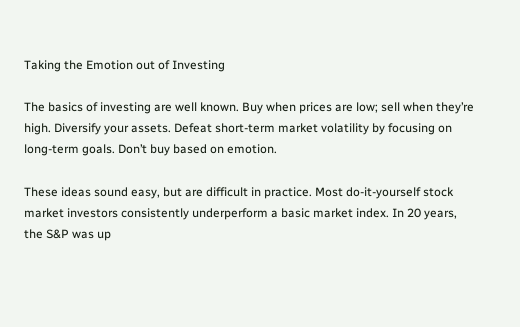Taking the Emotion out of Investing

The basics of investing are well known. Buy when prices are low; sell when they’re high. Diversify your assets. Defeat short-term market volatility by focusing on long-term goals. Don’t buy based on emotion.

These ideas sound easy, but are difficult in practice. Most do-it-yourself stock market investors consistently underperform a basic market index. In 20 years, the S&P was up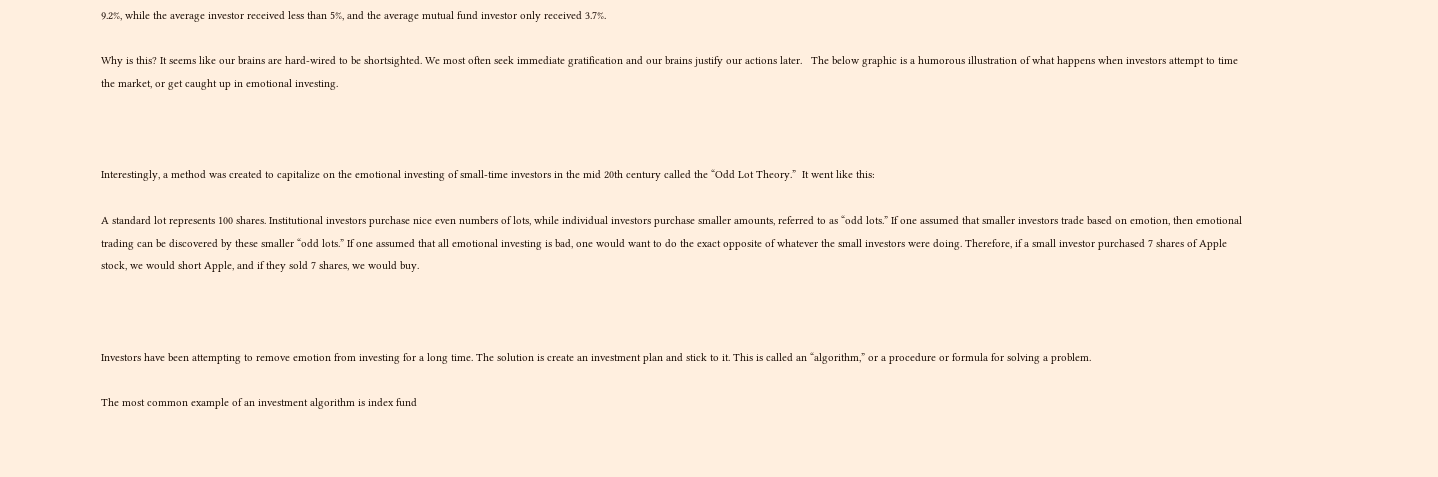9.2%, while the average investor received less than 5%, and the average mutual fund investor only received 3.7%.

Why is this? It seems like our brains are hard-wired to be shortsighted. We most often seek immediate gratification and our brains justify our actions later.   The below graphic is a humorous illustration of what happens when investors attempt to time the market, or get caught up in emotional investing.



Interestingly, a method was created to capitalize on the emotional investing of small-time investors in the mid 20th century called the “Odd Lot Theory.”  It went like this:

A standard lot represents 100 shares. Institutional investors purchase nice even numbers of lots, while individual investors purchase smaller amounts, referred to as “odd lots.” If one assumed that smaller investors trade based on emotion, then emotional trading can be discovered by these smaller “odd lots.” If one assumed that all emotional investing is bad, one would want to do the exact opposite of whatever the small investors were doing. Therefore, if a small investor purchased 7 shares of Apple stock, we would short Apple, and if they sold 7 shares, we would buy.



Investors have been attempting to remove emotion from investing for a long time. The solution is create an investment plan and stick to it. This is called an “algorithm,” or a procedure or formula for solving a problem.

The most common example of an investment algorithm is index fund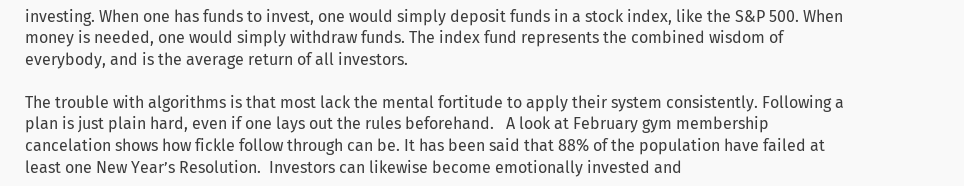investing. When one has funds to invest, one would simply deposit funds in a stock index, like the S&P 500. When money is needed, one would simply withdraw funds. The index fund represents the combined wisdom of everybody, and is the average return of all investors.

The trouble with algorithms is that most lack the mental fortitude to apply their system consistently. Following a plan is just plain hard, even if one lays out the rules beforehand.   A look at February gym membership cancelation shows how fickle follow through can be. It has been said that 88% of the population have failed at least one New Year’s Resolution.  Investors can likewise become emotionally invested and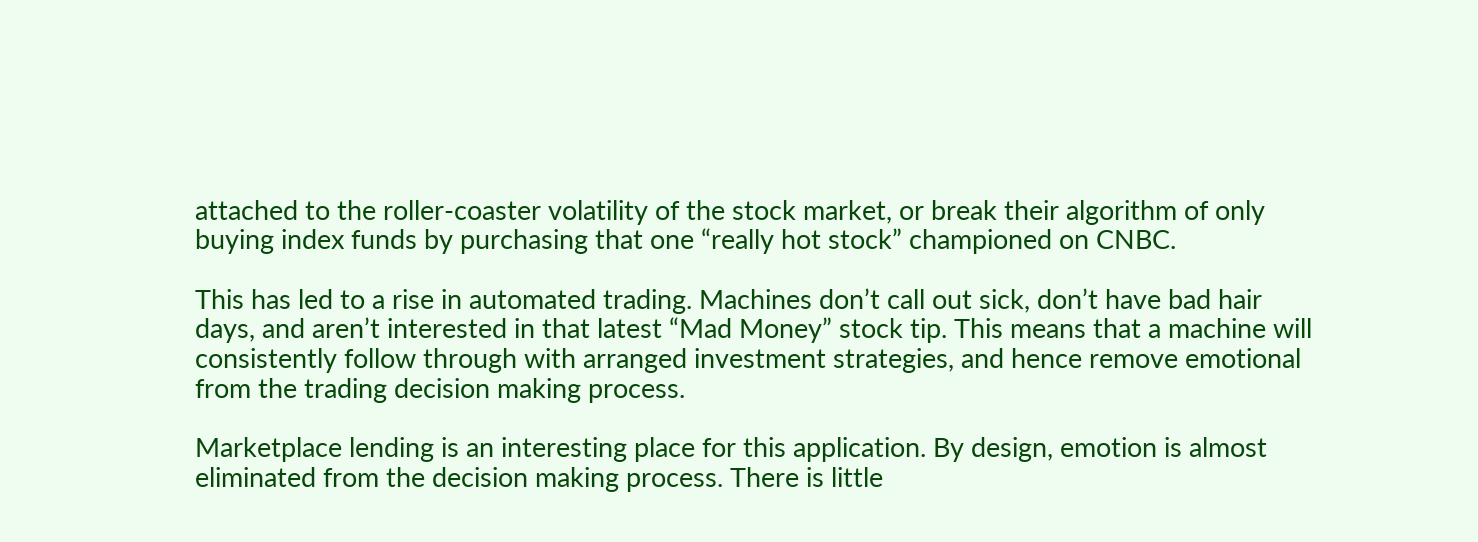attached to the roller-coaster volatility of the stock market, or break their algorithm of only buying index funds by purchasing that one “really hot stock” championed on CNBC.

This has led to a rise in automated trading. Machines don’t call out sick, don’t have bad hair days, and aren’t interested in that latest “Mad Money” stock tip. This means that a machine will consistently follow through with arranged investment strategies, and hence remove emotional from the trading decision making process.

Marketplace lending is an interesting place for this application. By design, emotion is almost eliminated from the decision making process. There is little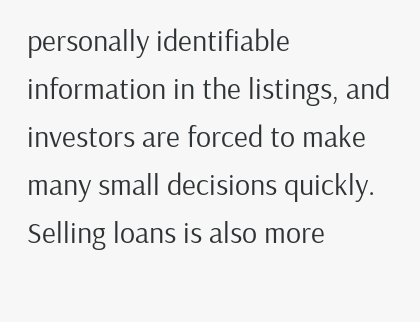personally identifiable information in the listings, and investors are forced to make many small decisions quickly. Selling loans is also more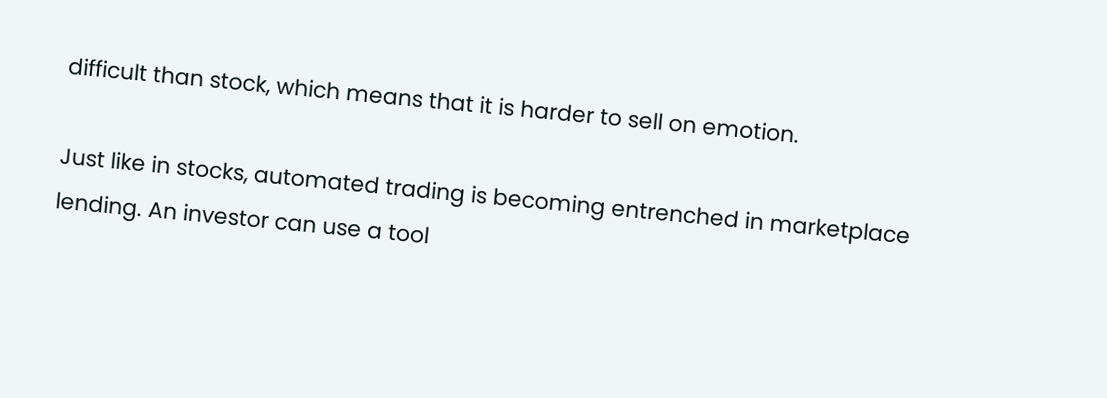difficult than stock, which means that it is harder to sell on emotion.

Just like in stocks, automated trading is becoming entrenched in marketplace lending. An investor can use a tool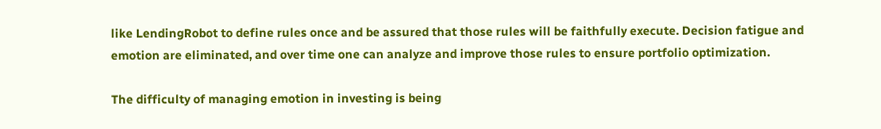like LendingRobot to define rules once and be assured that those rules will be faithfully execute. Decision fatigue and emotion are eliminated, and over time one can analyze and improve those rules to ensure portfolio optimization.

The difficulty of managing emotion in investing is being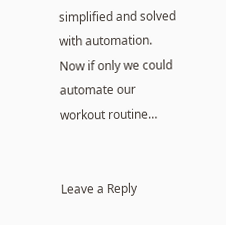simplified and solved with automation. Now if only we could automate our workout routine…


Leave a Reply